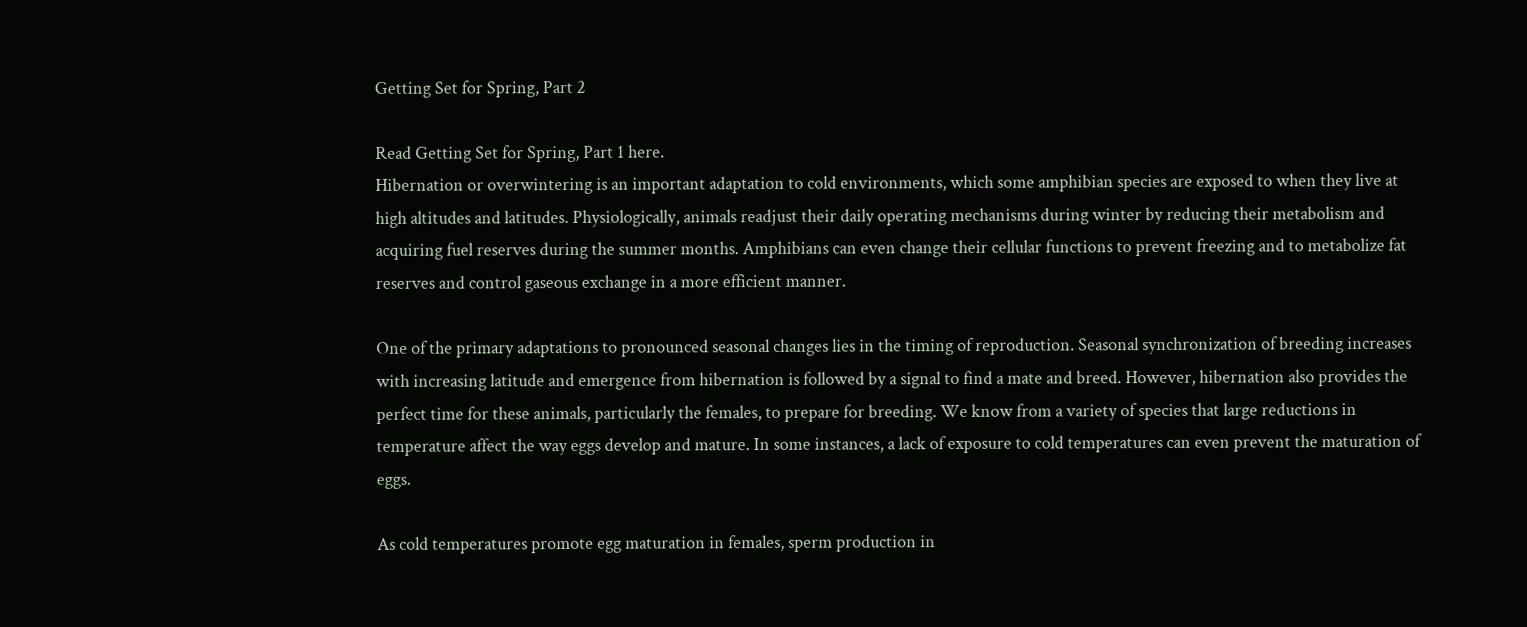Getting Set for Spring, Part 2

Read Getting Set for Spring, Part 1 here.
Hibernation or overwintering is an important adaptation to cold environments, which some amphibian species are exposed to when they live at high altitudes and latitudes. Physiologically, animals readjust their daily operating mechanisms during winter by reducing their metabolism and acquiring fuel reserves during the summer months. Amphibians can even change their cellular functions to prevent freezing and to metabolize fat reserves and control gaseous exchange in a more efficient manner.

One of the primary adaptations to pronounced seasonal changes lies in the timing of reproduction. Seasonal synchronization of breeding increases with increasing latitude and emergence from hibernation is followed by a signal to find a mate and breed. However, hibernation also provides the perfect time for these animals, particularly the females, to prepare for breeding. We know from a variety of species that large reductions in temperature affect the way eggs develop and mature. In some instances, a lack of exposure to cold temperatures can even prevent the maturation of eggs.

As cold temperatures promote egg maturation in females, sperm production in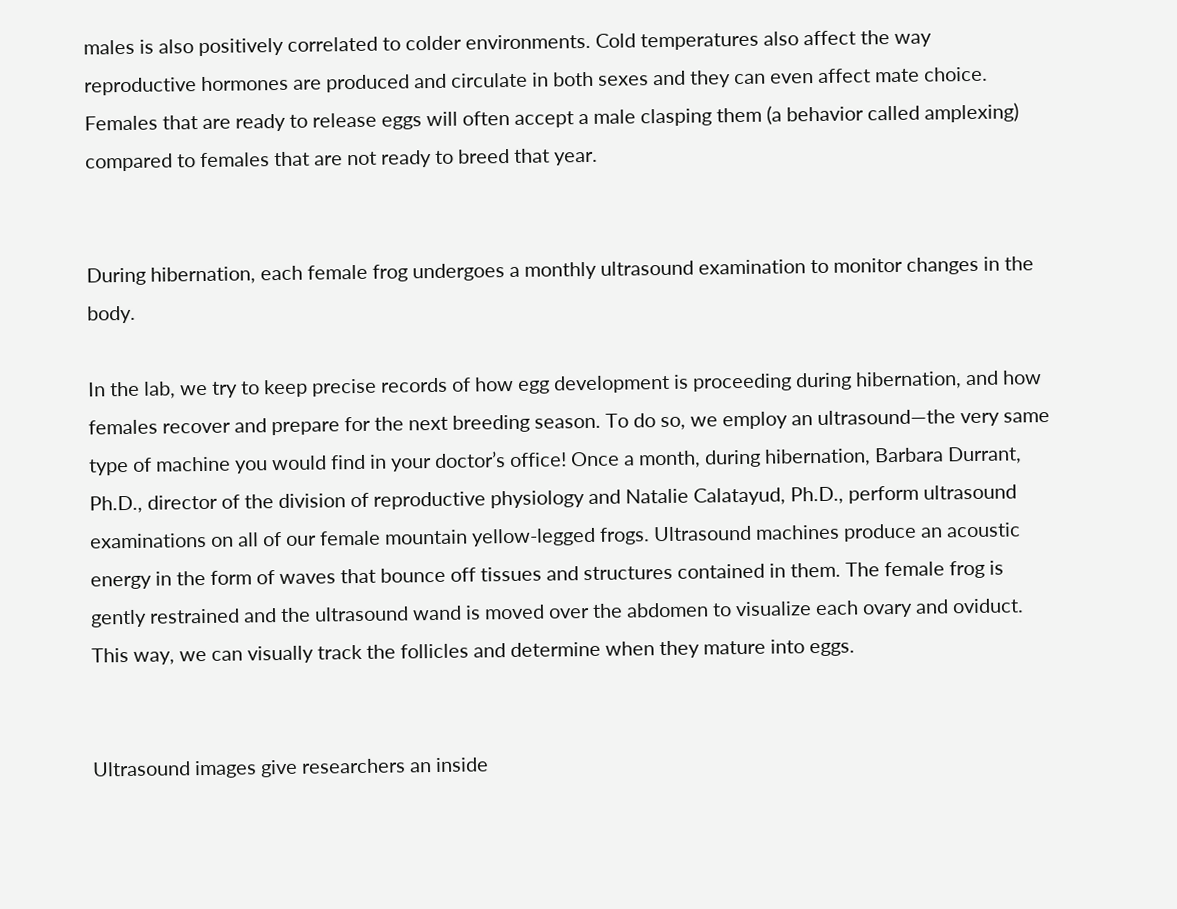males is also positively correlated to colder environments. Cold temperatures also affect the way reproductive hormones are produced and circulate in both sexes and they can even affect mate choice. Females that are ready to release eggs will often accept a male clasping them (a behavior called amplexing) compared to females that are not ready to breed that year.


During hibernation, each female frog undergoes a monthly ultrasound examination to monitor changes in the body.

In the lab, we try to keep precise records of how egg development is proceeding during hibernation, and how females recover and prepare for the next breeding season. To do so, we employ an ultrasound—the very same type of machine you would find in your doctor’s office! Once a month, during hibernation, Barbara Durrant, Ph.D., director of the division of reproductive physiology and Natalie Calatayud, Ph.D., perform ultrasound examinations on all of our female mountain yellow-legged frogs. Ultrasound machines produce an acoustic energy in the form of waves that bounce off tissues and structures contained in them. The female frog is gently restrained and the ultrasound wand is moved over the abdomen to visualize each ovary and oviduct. This way, we can visually track the follicles and determine when they mature into eggs.


Ultrasound images give researchers an inside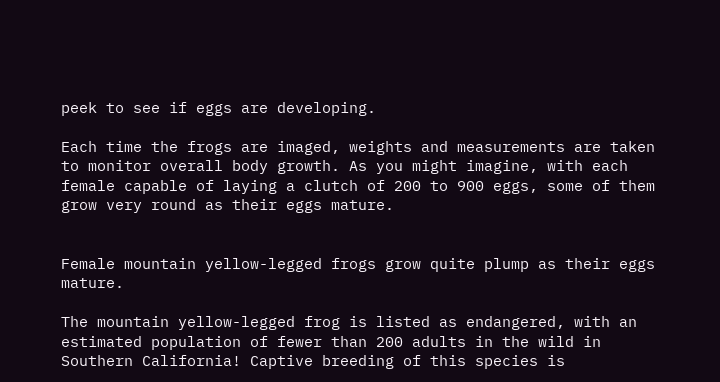peek to see if eggs are developing.

Each time the frogs are imaged, weights and measurements are taken to monitor overall body growth. As you might imagine, with each female capable of laying a clutch of 200 to 900 eggs, some of them grow very round as their eggs mature.


Female mountain yellow-legged frogs grow quite plump as their eggs mature.

The mountain yellow-legged frog is listed as endangered, with an estimated population of fewer than 200 adults in the wild in Southern California! Captive breeding of this species is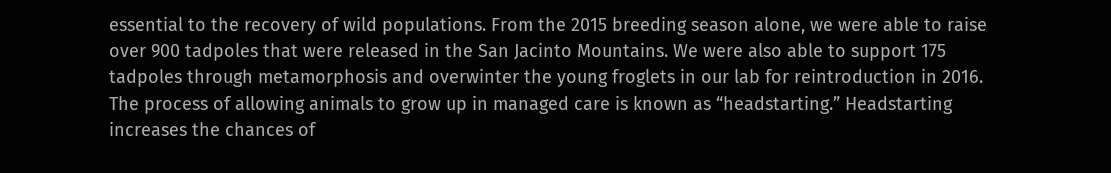essential to the recovery of wild populations. From the 2015 breeding season alone, we were able to raise over 900 tadpoles that were released in the San Jacinto Mountains. We were also able to support 175 tadpoles through metamorphosis and overwinter the young froglets in our lab for reintroduction in 2016. The process of allowing animals to grow up in managed care is known as “headstarting.” Headstarting increases the chances of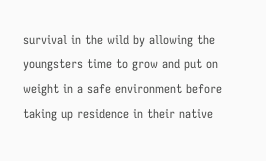survival in the wild by allowing the youngsters time to grow and put on weight in a safe environment before taking up residence in their native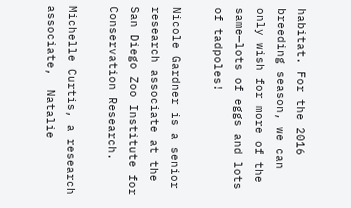habitat. For the 2016 breeding season, we can only wish for more of the same—lots of eggs and lots of tadpoles!

Nicole Gardner is a senior research associate at the San Diego Zoo Institute for Conservation Research.

Michelle Curtis, a research associate,  Natalie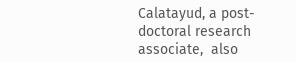Calatayud, a post-doctoral research associate,  also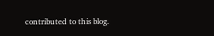contributed to this blog.